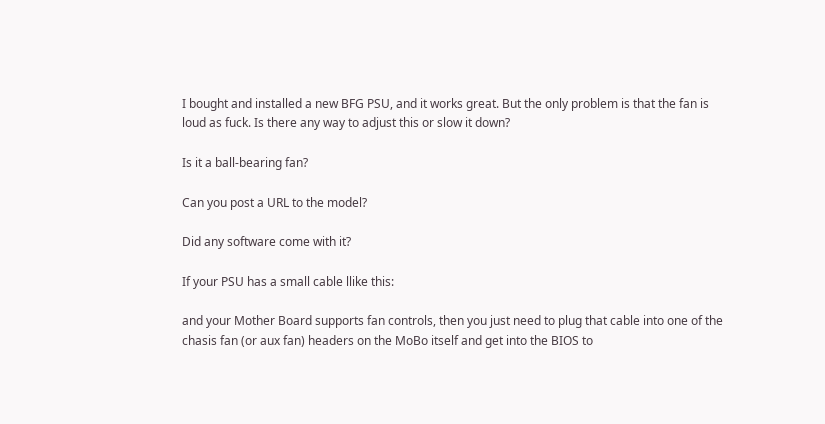I bought and installed a new BFG PSU, and it works great. But the only problem is that the fan is loud as fuck. Is there any way to adjust this or slow it down?

Is it a ball-bearing fan?

Can you post a URL to the model?

Did any software come with it?

If your PSU has a small cable llike this:

and your Mother Board supports fan controls, then you just need to plug that cable into one of the chasis fan (or aux fan) headers on the MoBo itself and get into the BIOS to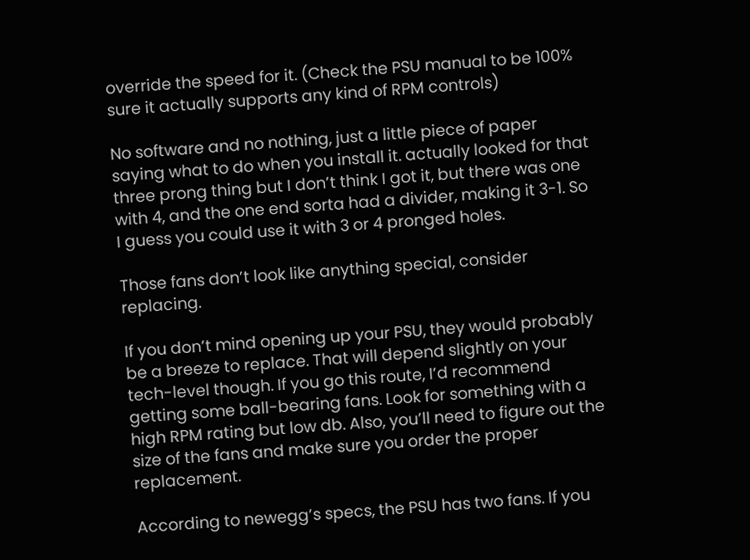override the speed for it. (Check the PSU manual to be 100% sure it actually supports any kind of RPM controls)

No software and no nothing, just a little piece of paper saying what to do when you install it. actually looked for that three prong thing but I don’t think I got it, but there was one with 4, and the one end sorta had a divider, making it 3-1. So I guess you could use it with 3 or 4 pronged holes.

Those fans don’t look like anything special, consider replacing.

If you don’t mind opening up your PSU, they would probably be a breeze to replace. That will depend slightly on your tech-level though. If you go this route, I’d recommend getting some ball-bearing fans. Look for something with a high RPM rating but low db. Also, you’ll need to figure out the size of the fans and make sure you order the proper replacement.

According to newegg’s specs, the PSU has two fans. If you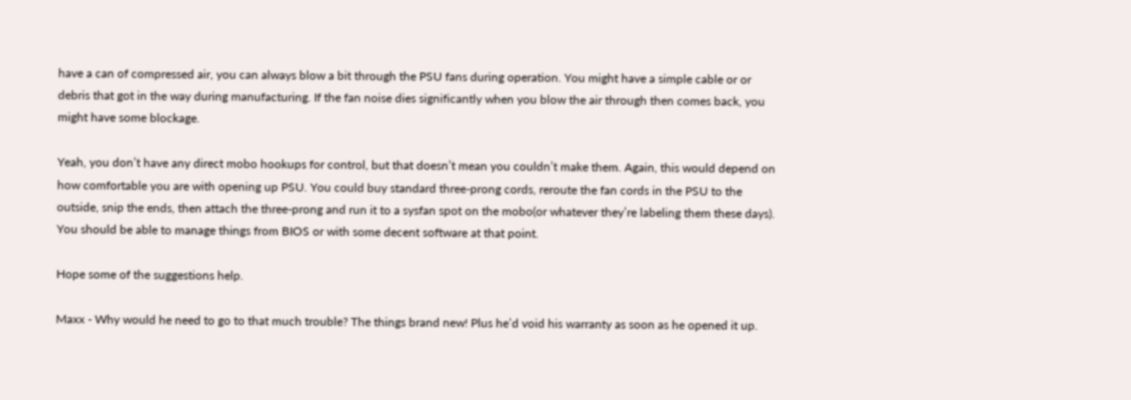have a can of compressed air, you can always blow a bit through the PSU fans during operation. You might have a simple cable or or debris that got in the way during manufacturing. If the fan noise dies significantly when you blow the air through then comes back, you might have some blockage.

Yeah, you don’t have any direct mobo hookups for control, but that doesn’t mean you couldn’t make them. Again, this would depend on how comfortable you are with opening up PSU. You could buy standard three-prong cords, reroute the fan cords in the PSU to the outside, snip the ends, then attach the three-prong and run it to a sysfan spot on the mobo(or whatever they’re labeling them these days). You should be able to manage things from BIOS or with some decent software at that point.

Hope some of the suggestions help.

Maxx - Why would he need to go to that much trouble? The things brand new! Plus he’d void his warranty as soon as he opened it up.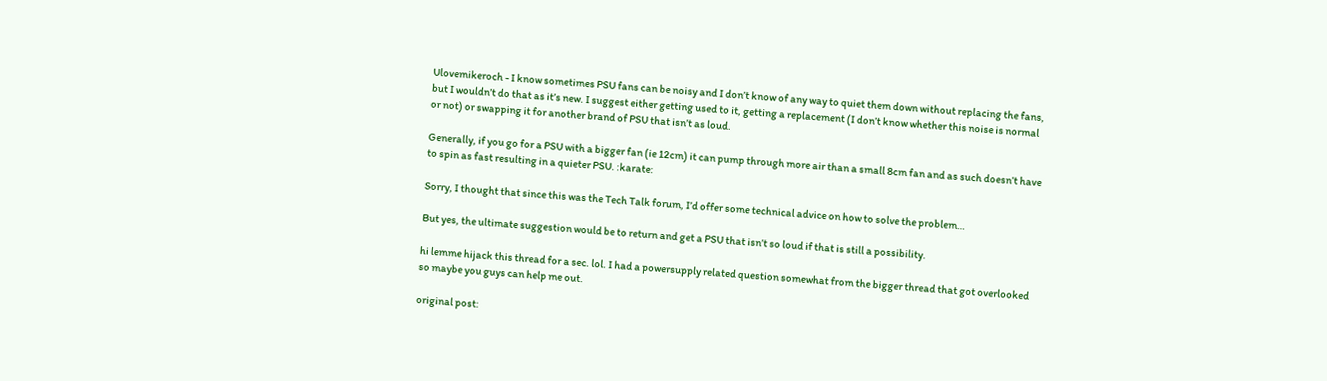Ulovemikeroch - I know sometimes PSU fans can be noisy and I don’t know of any way to quiet them down without replacing the fans, but I wouldn’t do that as it’s new. I suggest either getting used to it, getting a replacement (I don’t know whether this noise is normal or not) or swapping it for another brand of PSU that isn’t as loud.

Generally, if you go for a PSU with a bigger fan (ie 12cm) it can pump through more air than a small 8cm fan and as such doesn’t have to spin as fast resulting in a quieter PSU. :karate:

Sorry, I thought that since this was the Tech Talk forum, I’d offer some technical advice on how to solve the problem…

But yes, the ultimate suggestion would be to return and get a PSU that isn’t so loud if that is still a possibility.

hi lemme hijack this thread for a sec. lol. I had a powersupply related question somewhat from the bigger thread that got overlooked so maybe you guys can help me out.

original post: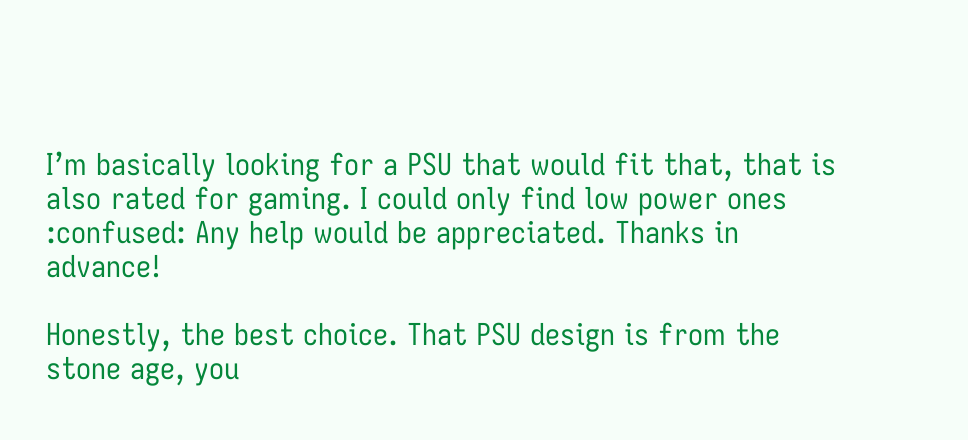I’m basically looking for a PSU that would fit that, that is also rated for gaming. I could only find low power ones :confused: Any help would be appreciated. Thanks in advance!

Honestly, the best choice. That PSU design is from the stone age, you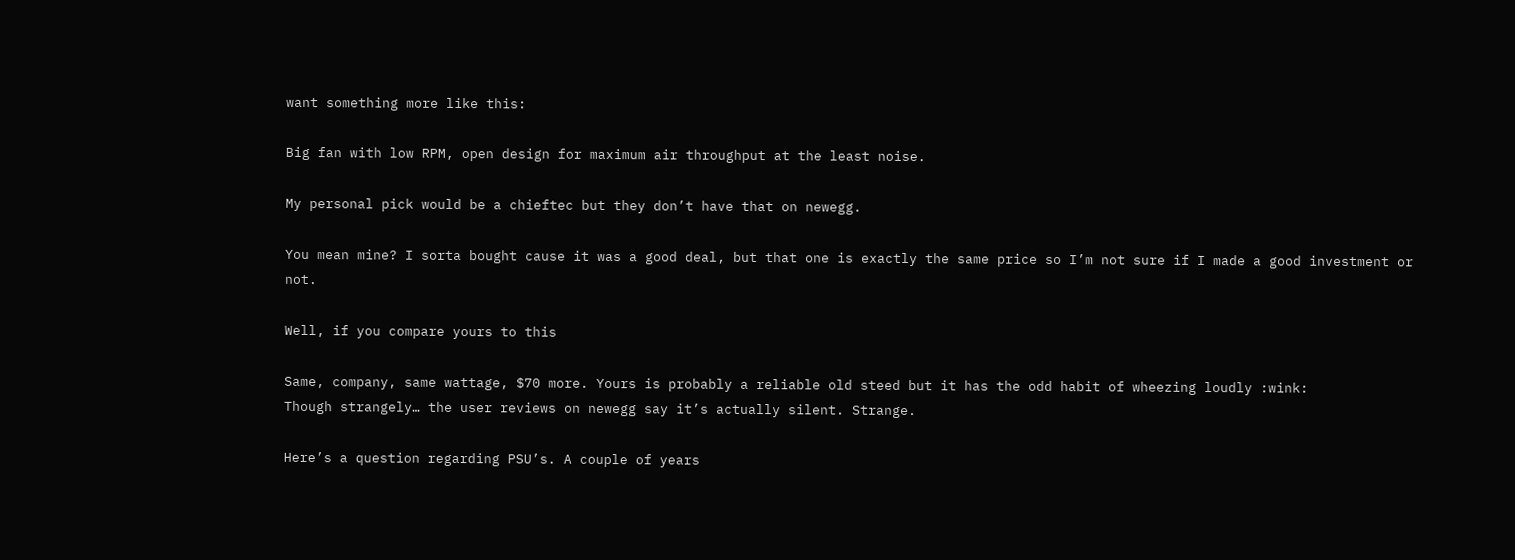want something more like this:

Big fan with low RPM, open design for maximum air throughput at the least noise.

My personal pick would be a chieftec but they don’t have that on newegg.

You mean mine? I sorta bought cause it was a good deal, but that one is exactly the same price so I’m not sure if I made a good investment or not.

Well, if you compare yours to this

Same, company, same wattage, $70 more. Yours is probably a reliable old steed but it has the odd habit of wheezing loudly :wink:
Though strangely… the user reviews on newegg say it’s actually silent. Strange.

Here’s a question regarding PSU’s. A couple of years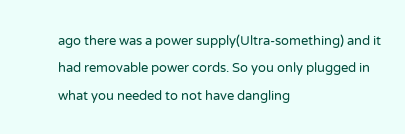ago there was a power supply(Ultra-something) and it had removable power cords. So you only plugged in what you needed to not have dangling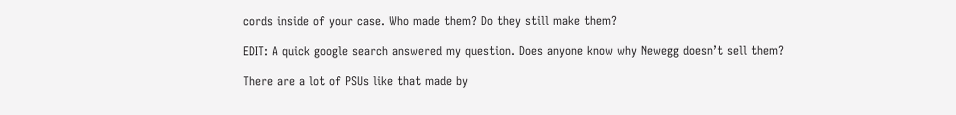cords inside of your case. Who made them? Do they still make them?

EDIT: A quick google search answered my question. Does anyone know why Newegg doesn’t sell them?

There are a lot of PSUs like that made by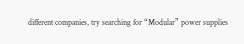different companies, try searching for “Modular” power supplies